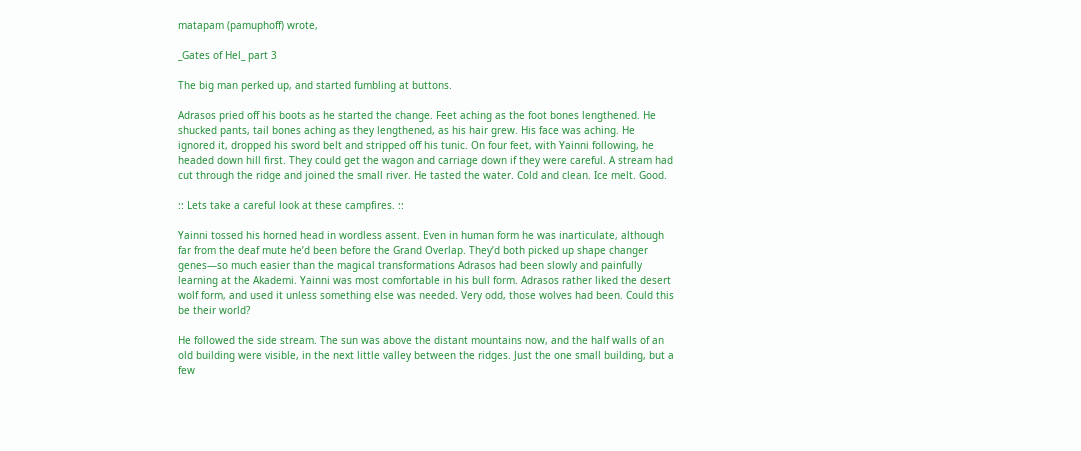matapam (pamuphoff) wrote,

_Gates of Hel_ part 3

The big man perked up, and started fumbling at buttons.

Adrasos pried off his boots as he started the change. Feet aching as the foot bones lengthened. He shucked pants, tail bones aching as they lengthened, as his hair grew. His face was aching. He ignored it, dropped his sword belt and stripped off his tunic. On four feet, with Yainni following, he headed down hill first. They could get the wagon and carriage down if they were careful. A stream had cut through the ridge and joined the small river. He tasted the water. Cold and clean. Ice melt. Good.

:: Lets take a careful look at these campfires. ::

Yainni tossed his horned head in wordless assent. Even in human form he was inarticulate, although far from the deaf mute he’d been before the Grand Overlap. They’d both picked up shape changer genes—so much easier than the magical transformations Adrasos had been slowly and painfully learning at the Akademi. Yainni was most comfortable in his bull form. Adrasos rather liked the desert wolf form, and used it unless something else was needed. Very odd, those wolves had been. Could this be their world?

He followed the side stream. The sun was above the distant mountains now, and the half walls of an old building were visible, in the next little valley between the ridges. Just the one small building, but a few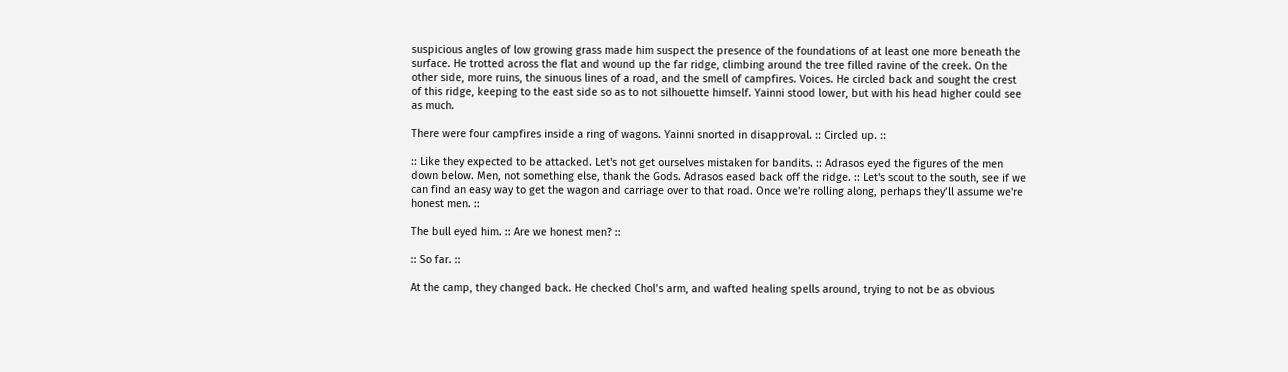suspicious angles of low growing grass made him suspect the presence of the foundations of at least one more beneath the surface. He trotted across the flat and wound up the far ridge, climbing around the tree filled ravine of the creek. On the other side, more ruins, the sinuous lines of a road, and the smell of campfires. Voices. He circled back and sought the crest of this ridge, keeping to the east side so as to not silhouette himself. Yainni stood lower, but with his head higher could see as much.

There were four campfires inside a ring of wagons. Yainni snorted in disapproval. :: Circled up. ::

:: Like they expected to be attacked. Let's not get ourselves mistaken for bandits. :: Adrasos eyed the figures of the men down below. Men, not something else, thank the Gods. Adrasos eased back off the ridge. :: Let's scout to the south, see if we can find an easy way to get the wagon and carriage over to that road. Once we're rolling along, perhaps they’ll assume we're honest men. ::

The bull eyed him. :: Are we honest men? ::

:: So far. ::

At the camp, they changed back. He checked Chol’s arm, and wafted healing spells around, trying to not be as obvious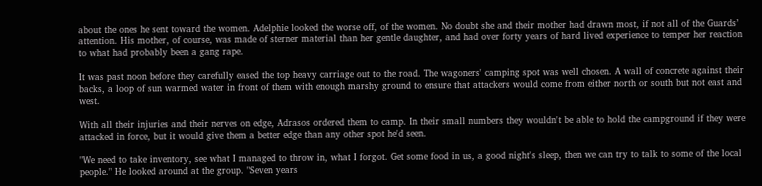about the ones he sent toward the women. Adelphie looked the worse off, of the women. No doubt she and their mother had drawn most, if not all of the Guards’ attention. His mother, of course, was made of sterner material than her gentle daughter, and had over forty years of hard lived experience to temper her reaction to what had probably been a gang rape.

It was past noon before they carefully eased the top heavy carriage out to the road. The wagoners' camping spot was well chosen. A wall of concrete against their backs, a loop of sun warmed water in front of them with enough marshy ground to ensure that attackers would come from either north or south but not east and west.

With all their injuries and their nerves on edge, Adrasos ordered them to camp. In their small numbers they wouldn't be able to hold the campground if they were attacked in force, but it would give them a better edge than any other spot he'd seen.

"We need to take inventory, see what I managed to throw in, what I forgot. Get some food in us, a good night's sleep, then we can try to talk to some of the local people." He looked around at the group. "Seven years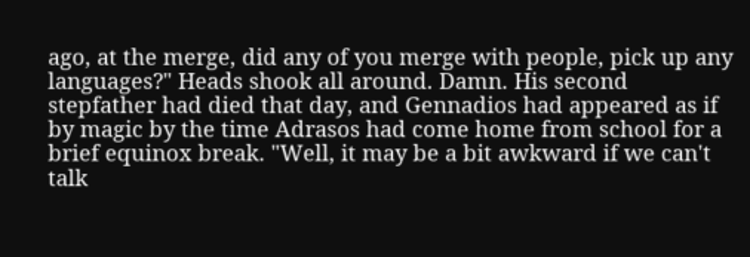ago, at the merge, did any of you merge with people, pick up any languages?" Heads shook all around. Damn. His second stepfather had died that day, and Gennadios had appeared as if by magic by the time Adrasos had come home from school for a brief equinox break. "Well, it may be a bit awkward if we can't talk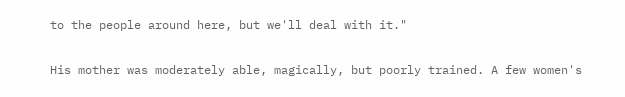to the people around here, but we'll deal with it."

His mother was moderately able, magically, but poorly trained. A few women's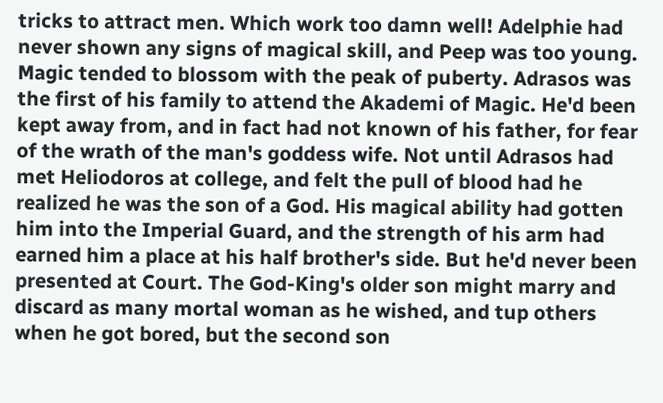tricks to attract men. Which work too damn well! Adelphie had never shown any signs of magical skill, and Peep was too young. Magic tended to blossom with the peak of puberty. Adrasos was the first of his family to attend the Akademi of Magic. He'd been kept away from, and in fact had not known of his father, for fear of the wrath of the man's goddess wife. Not until Adrasos had met Heliodoros at college, and felt the pull of blood had he realized he was the son of a God. His magical ability had gotten him into the Imperial Guard, and the strength of his arm had earned him a place at his half brother's side. But he'd never been presented at Court. The God-King's older son might marry and discard as many mortal woman as he wished, and tup others when he got bored, but the second son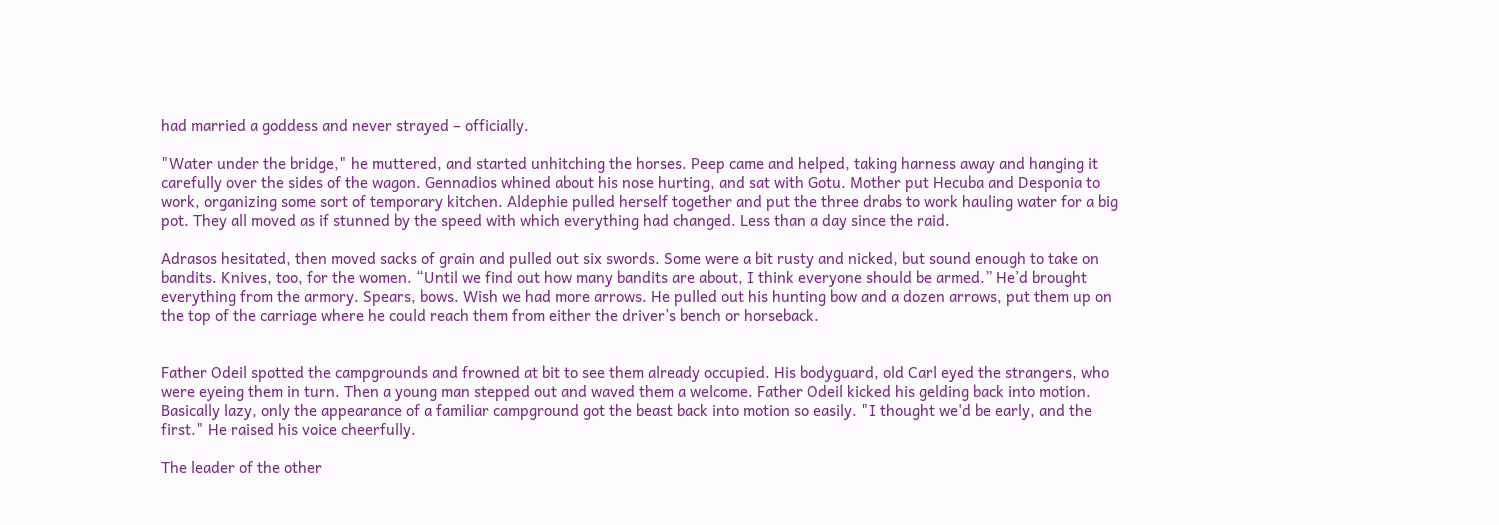had married a goddess and never strayed – officially.

"Water under the bridge," he muttered, and started unhitching the horses. Peep came and helped, taking harness away and hanging it carefully over the sides of the wagon. Gennadios whined about his nose hurting, and sat with Gotu. Mother put Hecuba and Desponia to work, organizing some sort of temporary kitchen. Aldephie pulled herself together and put the three drabs to work hauling water for a big pot. They all moved as if stunned by the speed with which everything had changed. Less than a day since the raid.

Adrasos hesitated, then moved sacks of grain and pulled out six swords. Some were a bit rusty and nicked, but sound enough to take on bandits. Knives, too, for the women. “Until we find out how many bandits are about, I think everyone should be armed.” He’d brought everything from the armory. Spears, bows. Wish we had more arrows. He pulled out his hunting bow and a dozen arrows, put them up on the top of the carriage where he could reach them from either the driver’s bench or horseback.


Father Odeil spotted the campgrounds and frowned at bit to see them already occupied. His bodyguard, old Carl eyed the strangers, who were eyeing them in turn. Then a young man stepped out and waved them a welcome. Father Odeil kicked his gelding back into motion. Basically lazy, only the appearance of a familiar campground got the beast back into motion so easily. "I thought we'd be early, and the first." He raised his voice cheerfully.

The leader of the other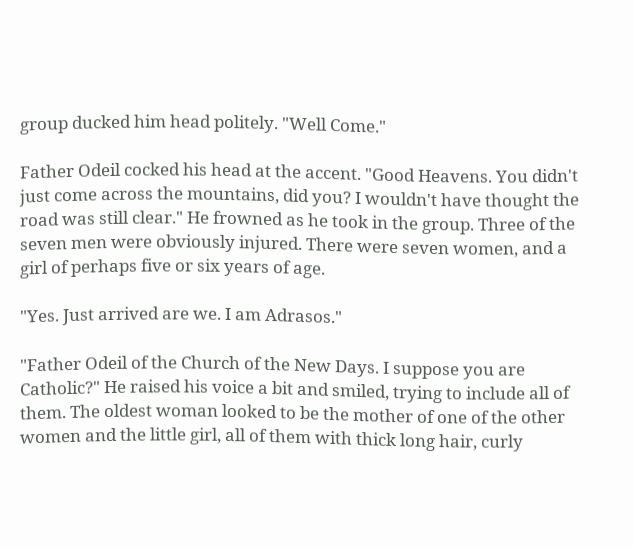group ducked him head politely. "Well Come."

Father Odeil cocked his head at the accent. "Good Heavens. You didn't just come across the mountains, did you? I wouldn't have thought the road was still clear." He frowned as he took in the group. Three of the seven men were obviously injured. There were seven women, and a girl of perhaps five or six years of age.

"Yes. Just arrived are we. I am Adrasos."

"Father Odeil of the Church of the New Days. I suppose you are Catholic?" He raised his voice a bit and smiled, trying to include all of them. The oldest woman looked to be the mother of one of the other women and the little girl, all of them with thick long hair, curly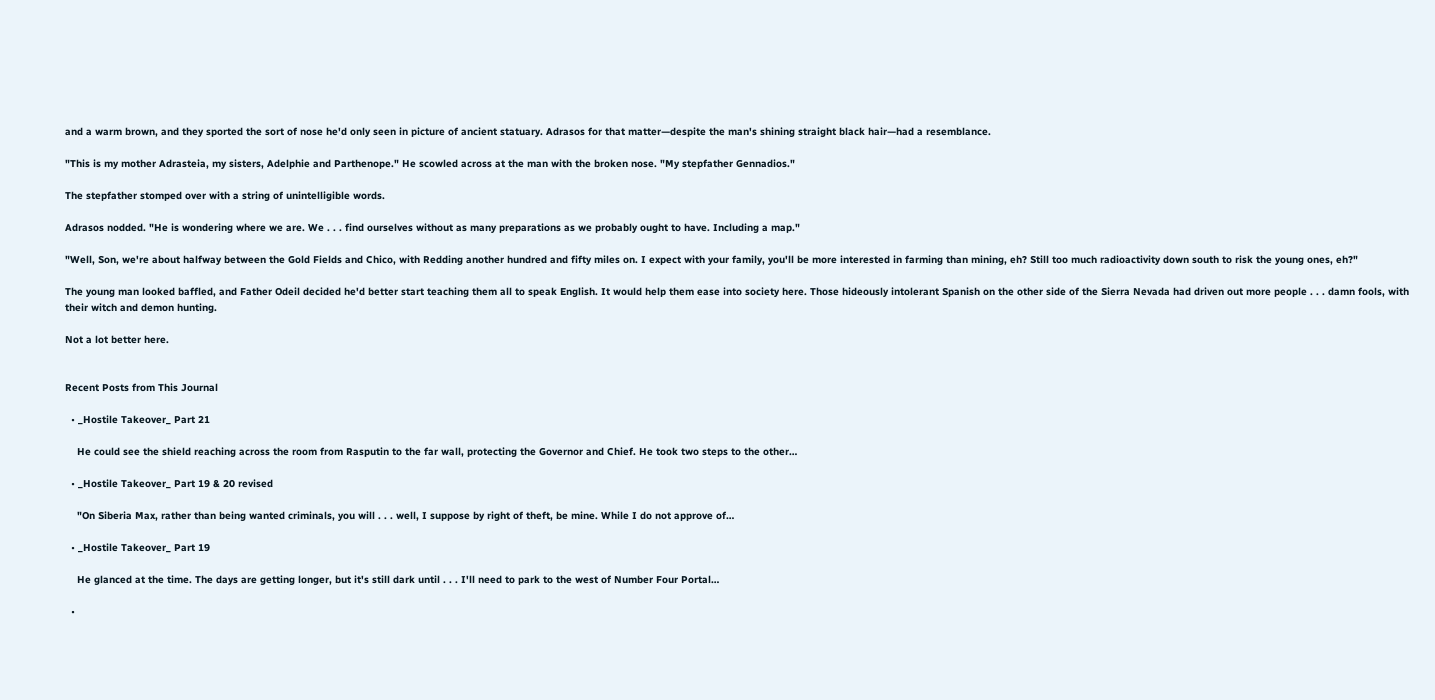and a warm brown, and they sported the sort of nose he'd only seen in picture of ancient statuary. Adrasos for that matter—despite the man's shining straight black hair—had a resemblance.

"This is my mother Adrasteia, my sisters, Adelphie and Parthenope." He scowled across at the man with the broken nose. "My stepfather Gennadios."

The stepfather stomped over with a string of unintelligible words.

Adrasos nodded. "He is wondering where we are. We . . . find ourselves without as many preparations as we probably ought to have. Including a map."

"Well, Son, we're about halfway between the Gold Fields and Chico, with Redding another hundred and fifty miles on. I expect with your family, you'll be more interested in farming than mining, eh? Still too much radioactivity down south to risk the young ones, eh?"

The young man looked baffled, and Father Odeil decided he'd better start teaching them all to speak English. It would help them ease into society here. Those hideously intolerant Spanish on the other side of the Sierra Nevada had driven out more people . . . damn fools, with their witch and demon hunting.

Not a lot better here.


Recent Posts from This Journal

  • _Hostile Takeover_ Part 21

    He could see the shield reaching across the room from Rasputin to the far wall, protecting the Governor and Chief. He took two steps to the other…

  • _Hostile Takeover_ Part 19 & 20 revised

    "On Siberia Max, rather than being wanted criminals, you will . . . well, I suppose by right of theft, be mine. While I do not approve of…

  • _Hostile Takeover_ Part 19

    He glanced at the time. The days are getting longer, but it's still dark until . . . I'll need to park to the west of Number Four Portal…

  •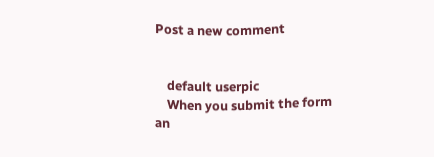Post a new comment


    default userpic
    When you submit the form an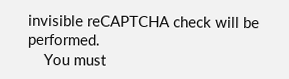invisible reCAPTCHA check will be performed.
    You must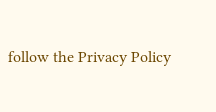follow the Privacy Policy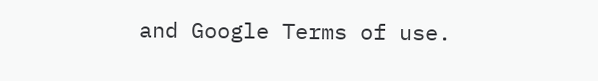and Google Terms of use.